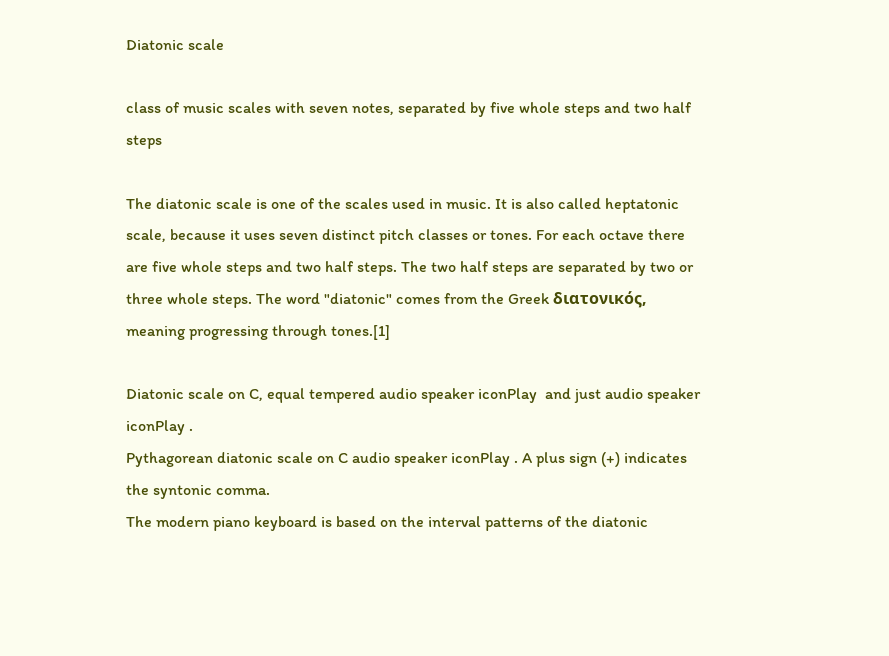Diatonic scale

class of music scales with seven notes, separated by five whole steps and two half steps

The diatonic scale is one of the scales used in music. It is also called heptatonic scale, because it uses seven distinct pitch classes or tones. For each octave there are five whole steps and two half steps. The two half steps are separated by two or three whole steps. The word "diatonic" comes from the Greek διατονικός, meaning progressing through tones.[1]

Diatonic scale on C, equal tempered audio speaker iconPlay  and just audio speaker iconPlay .
Pythagorean diatonic scale on C audio speaker iconPlay . A plus sign (+) indicates the syntonic comma.
The modern piano keyboard is based on the interval patterns of the diatonic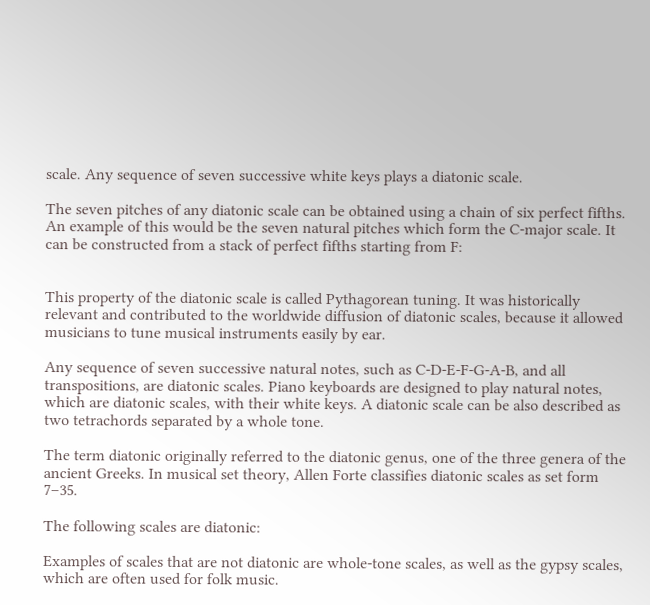scale. Any sequence of seven successive white keys plays a diatonic scale.

The seven pitches of any diatonic scale can be obtained using a chain of six perfect fifths. An example of this would be the seven natural pitches which form the C-major scale. It can be constructed from a stack of perfect fifths starting from F:


This property of the diatonic scale is called Pythagorean tuning. It was historically relevant and contributed to the worldwide diffusion of diatonic scales, because it allowed musicians to tune musical instruments easily by ear.

Any sequence of seven successive natural notes, such as C-D-E-F-G-A-B, and all transpositions, are diatonic scales. Piano keyboards are designed to play natural notes, which are diatonic scales, with their white keys. A diatonic scale can be also described as two tetrachords separated by a whole tone.

The term diatonic originally referred to the diatonic genus, one of the three genera of the ancient Greeks. In musical set theory, Allen Forte classifies diatonic scales as set form 7–35.

The following scales are diatonic:

Examples of scales that are not diatonic are whole-tone scales, as well as the gypsy scales, which are often used for folk music.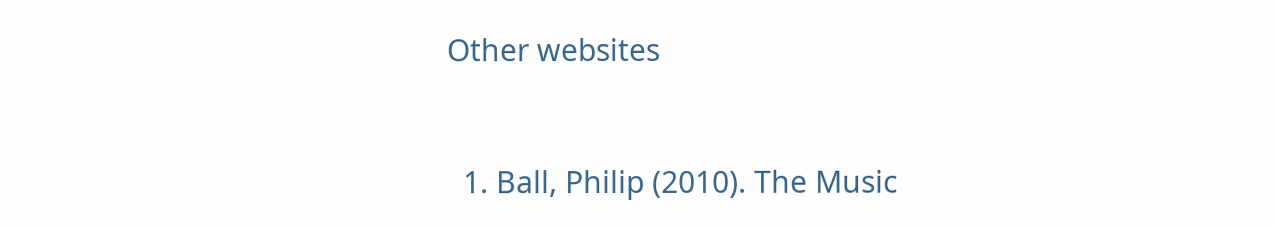Other websites



  1. Ball, Philip (2010). The Music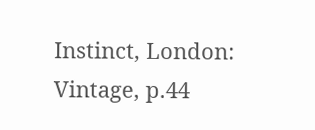Instinct, London: Vintage, p.44